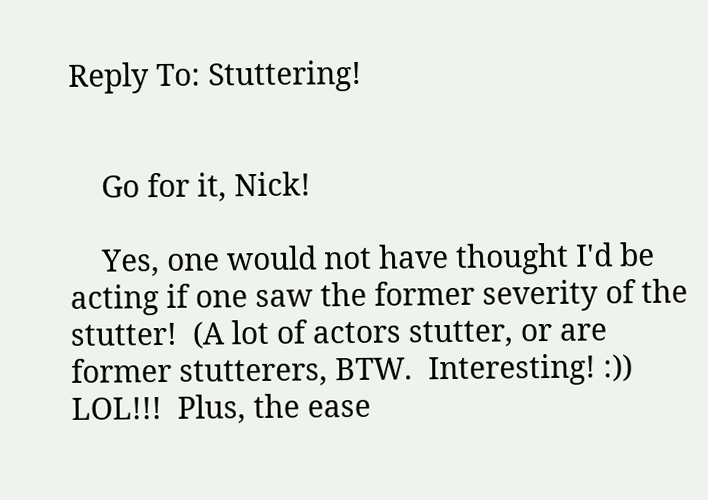Reply To: Stuttering!


    Go for it, Nick!

    Yes, one would not have thought I'd be acting if one saw the former severity of the stutter!  (A lot of actors stutter, or are former stutterers, BTW.  Interesting! :))  LOL!!!  Plus, the ease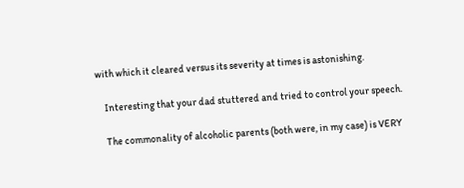with which it cleared versus its severity at times is astonishing.

    Interesting that your dad stuttered and tried to control your speech.

    The commonality of alcoholic parents (both were, in my case) is VERY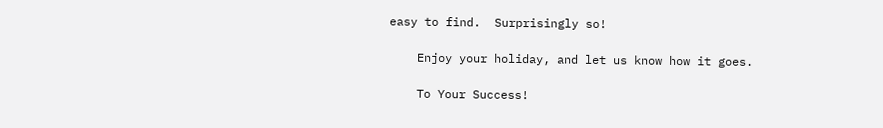easy to find.  Surprisingly so!

    Enjoy your holiday, and let us know how it goes.

    To Your Success!